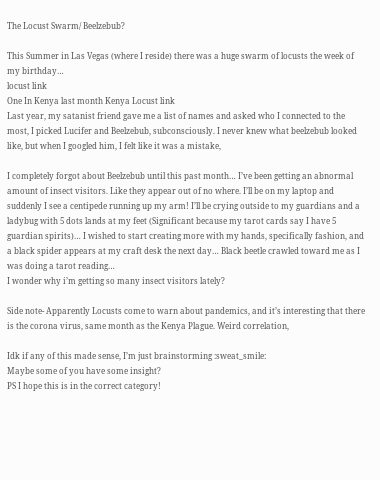The Locust Swarm/ Beelzebub?

This Summer in Las Vegas (where I reside) there was a huge swarm of locusts the week of my birthday…
locust link
One In Kenya last month Kenya Locust link
Last year, my satanist friend gave me a list of names and asked who I connected to the most, I picked Lucifer and Beelzebub, subconsciously. I never knew what beelzebub looked like, but when I googled him, I felt like it was a mistake,

I completely forgot about Beelzebub until this past month… I’ve been getting an abnormal amount of insect visitors. Like they appear out of no where. I’ll be on my laptop and suddenly I see a centipede running up my arm! I’ll be crying outside to my guardians and a ladybug with 5 dots lands at my feet (Significant because my tarot cards say I have 5 guardian spirits)… I wished to start creating more with my hands, specifically fashion, and a black spider appears at my craft desk the next day… Black beetle crawled toward me as I was doing a tarot reading…
I wonder why i’m getting so many insect visitors lately?

Side note- Apparently Locusts come to warn about pandemics, and it’s interesting that there is the corona virus, same month as the Kenya Plague. Weird correlation,

Idk if any of this made sense, I’m just brainstorming :sweat_smile:
Maybe some of you have some insight?
PS I hope this is in the correct category!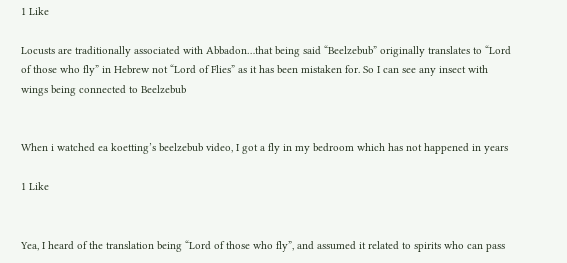1 Like

Locusts are traditionally associated with Abbadon…that being said “Beelzebub” originally translates to “Lord of those who fly” in Hebrew not “Lord of Flies” as it has been mistaken for. So I can see any insect with wings being connected to Beelzebub


When i watched ea koetting’s beelzebub video, I got a fly in my bedroom which has not happened in years

1 Like


Yea, I heard of the translation being “Lord of those who fly”, and assumed it related to spirits who can pass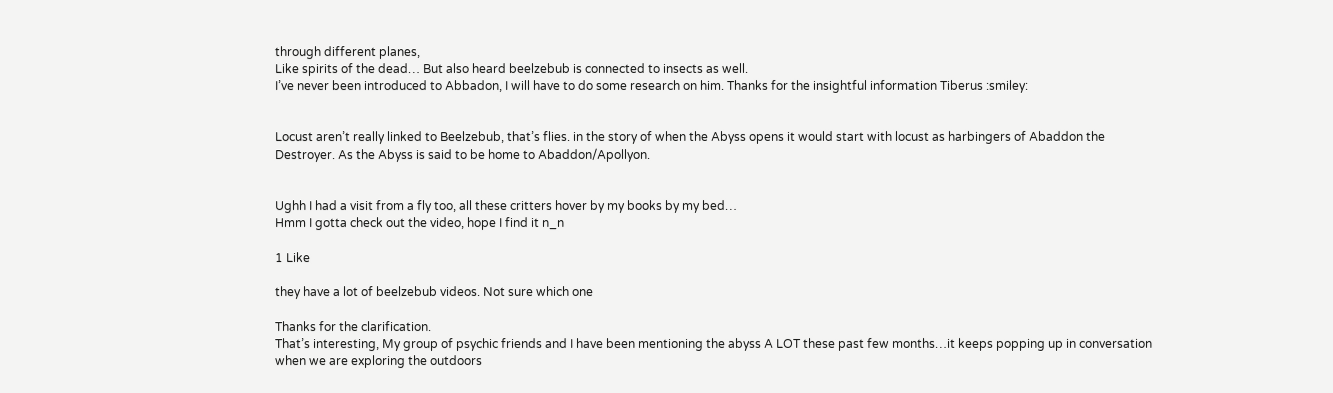through different planes,
Like spirits of the dead… But also heard beelzebub is connected to insects as well.
I’ve never been introduced to Abbadon, I will have to do some research on him. Thanks for the insightful information Tiberus :smiley:


Locust aren’t really linked to Beelzebub, that’s flies. in the story of when the Abyss opens it would start with locust as harbingers of Abaddon the Destroyer. As the Abyss is said to be home to Abaddon/Apollyon.


Ughh I had a visit from a fly too, all these critters hover by my books by my bed…
Hmm I gotta check out the video, hope I find it n_n

1 Like

they have a lot of beelzebub videos. Not sure which one

Thanks for the clarification.
That’s interesting, My group of psychic friends and I have been mentioning the abyss A LOT these past few months…it keeps popping up in conversation when we are exploring the outdoors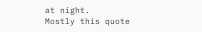at night.
Mostly this quote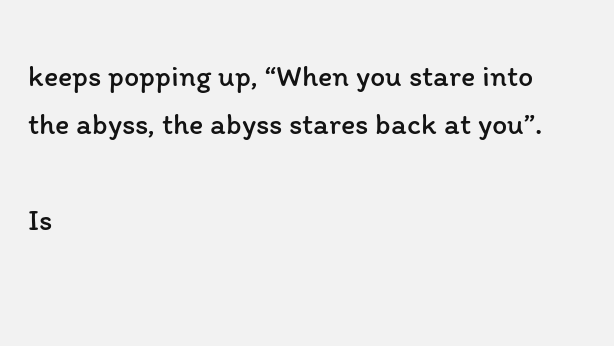keeps popping up, “When you stare into the abyss, the abyss stares back at you”.

Is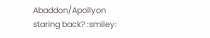Abaddon/Apollyon staring back? :smiley: